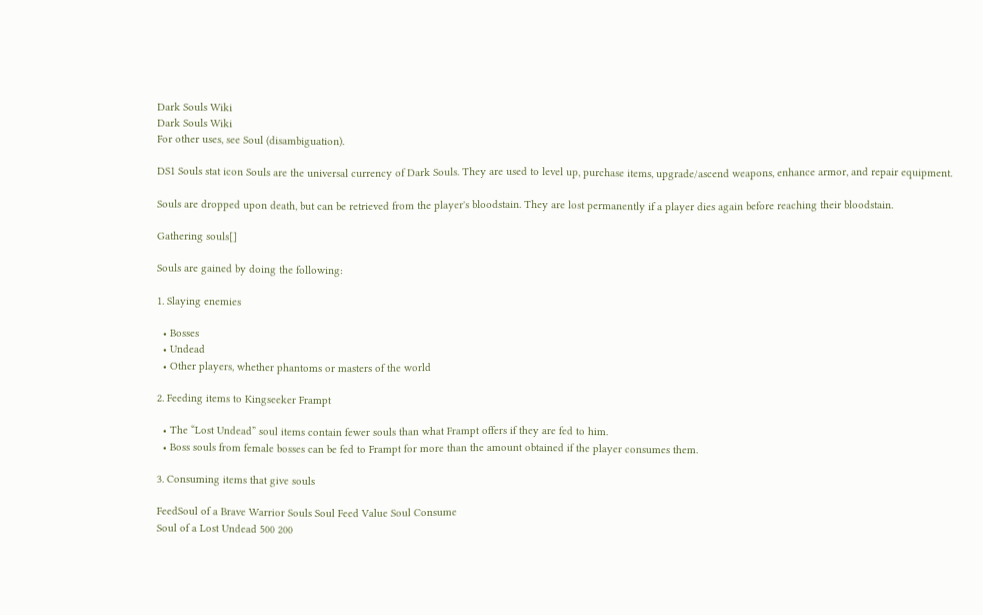Dark Souls Wiki
Dark Souls Wiki
For other uses, see Soul (disambiguation).

DS1 Souls stat icon Souls are the universal currency of Dark Souls. They are used to level up, purchase items, upgrade/ascend weapons, enhance armor, and repair equipment.

Souls are dropped upon death, but can be retrieved from the player's bloodstain. They are lost permanently if a player dies again before reaching their bloodstain.

Gathering souls[]

Souls are gained by doing the following:

1. Slaying enemies

  • Bosses
  • Undead
  • Other players, whether phantoms or masters of the world

2. Feeding items to Kingseeker Frampt

  • The “Lost Undead” soul items contain fewer souls than what Frampt offers if they are fed to him.
  • Boss souls from female bosses can be fed to Frampt for more than the amount obtained if the player consumes them.

3. Consuming items that give souls

FeedSoul of a Brave Warrior Souls Soul Feed Value Soul Consume
Soul of a Lost Undead 500 200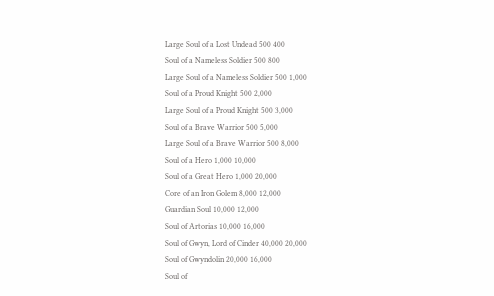Large Soul of a Lost Undead 500 400
Soul of a Nameless Soldier 500 800
Large Soul of a Nameless Soldier 500 1,000
Soul of a Proud Knight 500 2,000
Large Soul of a Proud Knight 500 3,000
Soul of a Brave Warrior 500 5,000
Large Soul of a Brave Warrior 500 8,000
Soul of a Hero 1,000 10,000
Soul of a Great Hero 1,000 20,000
Core of an Iron Golem 8,000 12,000
Guardian Soul 10,000 12,000
Soul of Artorias 10,000 16,000
Soul of Gwyn, Lord of Cinder 40,000 20,000
Soul of Gwyndolin 20,000 16,000
Soul of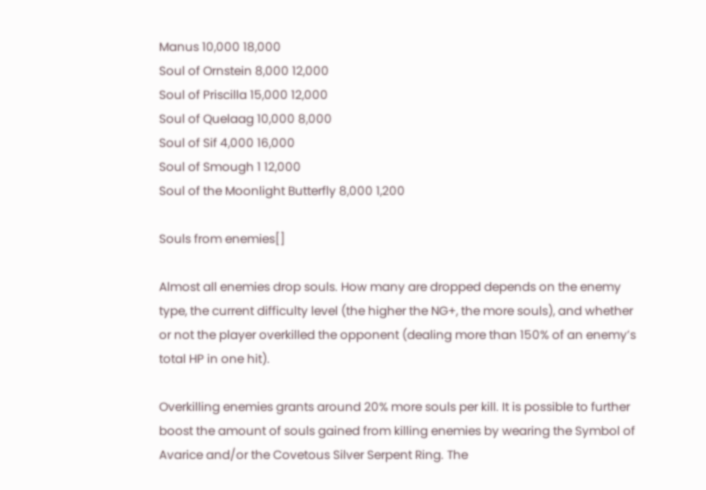Manus 10,000 18,000
Soul of Ornstein 8,000 12,000
Soul of Priscilla 15,000 12,000
Soul of Quelaag 10,000 8,000
Soul of Sif 4,000 16,000
Soul of Smough 1 12,000
Soul of the Moonlight Butterfly 8,000 1,200

Souls from enemies[]

Almost all enemies drop souls. How many are dropped depends on the enemy type, the current difficulty level (the higher the NG+, the more souls), and whether or not the player overkilled the opponent (dealing more than 150% of an enemy’s total HP in one hit).

Overkilling enemies grants around 20% more souls per kill. It is possible to further boost the amount of souls gained from killing enemies by wearing the Symbol of Avarice and/or the Covetous Silver Serpent Ring. The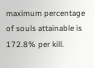maximum percentage of souls attainable is 172.8% per kill.